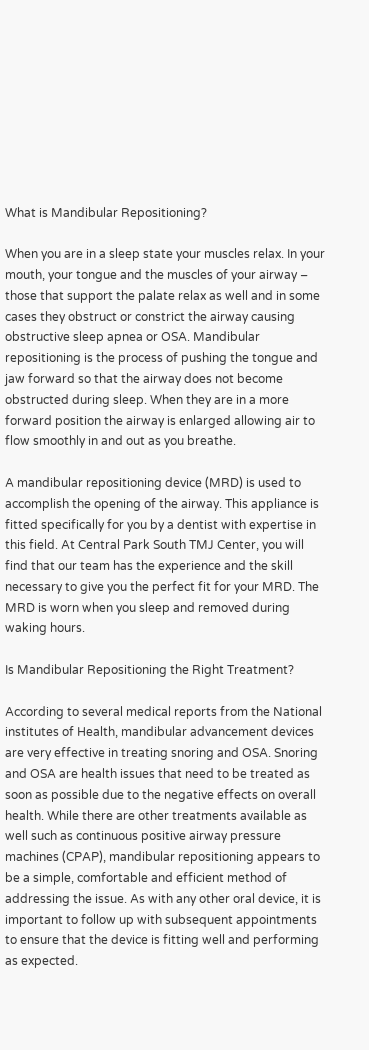What is Mandibular Repositioning?

When you are in a sleep state your muscles relax. In your mouth, your tongue and the muscles of your airway – those that support the palate relax as well and in some cases they obstruct or constrict the airway causing obstructive sleep apnea or OSA. Mandibular repositioning is the process of pushing the tongue and jaw forward so that the airway does not become obstructed during sleep. When they are in a more forward position the airway is enlarged allowing air to flow smoothly in and out as you breathe.

A mandibular repositioning device (MRD) is used to accomplish the opening of the airway. This appliance is fitted specifically for you by a dentist with expertise in this field. At Central Park South TMJ Center, you will find that our team has the experience and the skill necessary to give you the perfect fit for your MRD. The MRD is worn when you sleep and removed during waking hours.

Is Mandibular Repositioning the Right Treatment?

According to several medical reports from the National institutes of Health, mandibular advancement devices are very effective in treating snoring and OSA. Snoring and OSA are health issues that need to be treated as soon as possible due to the negative effects on overall health. While there are other treatments available as well such as continuous positive airway pressure machines (CPAP), mandibular repositioning appears to be a simple, comfortable and efficient method of addressing the issue. As with any other oral device, it is important to follow up with subsequent appointments to ensure that the device is fitting well and performing as expected.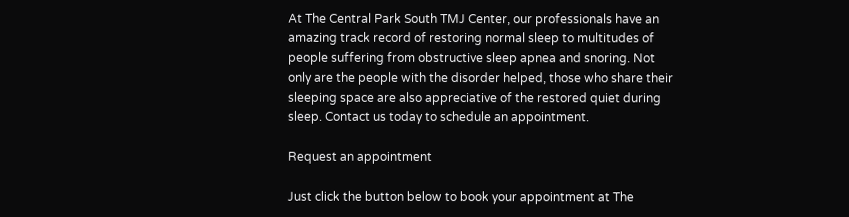At The Central Park South TMJ Center, our professionals have an amazing track record of restoring normal sleep to multitudes of people suffering from obstructive sleep apnea and snoring. Not only are the people with the disorder helped, those who share their sleeping space are also appreciative of the restored quiet during sleep. Contact us today to schedule an appointment.

Request an appointment

Just click the button below to book your appointment at The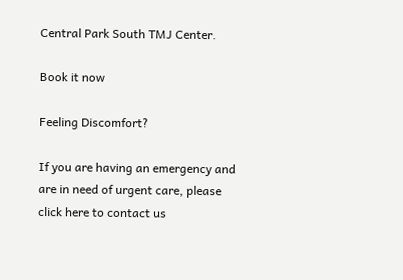Central Park South TMJ Center.

Book it now

Feeling Discomfort?

If you are having an emergency and are in need of urgent care, please click here to contact us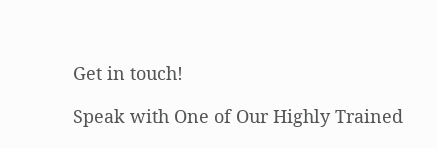Get in touch!

Speak with One of Our Highly Trained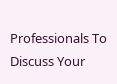Professionals To Discuss Your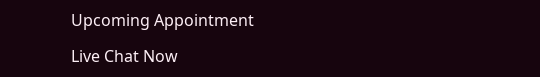Upcoming Appointment

Live Chat Now